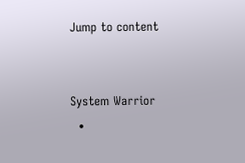Jump to content


System Warrior
  •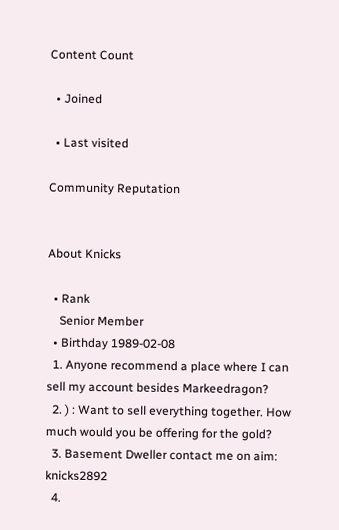Content Count

  • Joined

  • Last visited

Community Reputation


About Knicks

  • Rank
    Senior Member
  • Birthday 1989-02-08
  1. Anyone recommend a place where I can sell my account besides Markeedragon?
  2. ) : Want to sell everything together. How much would you be offering for the gold?
  3. Basement Dweller contact me on aim: knicks2892
  4.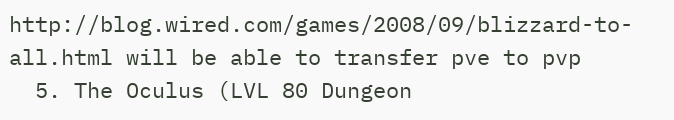http://blog.wired.com/games/2008/09/blizzard-to-all.html will be able to transfer pve to pvp
  5. The Oculus (LVL 80 Dungeon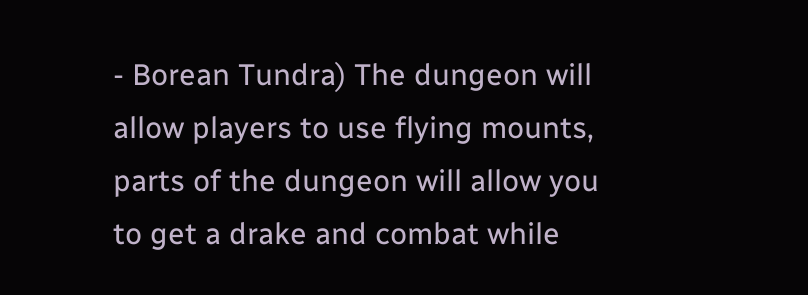- Borean Tundra) The dungeon will allow players to use flying mounts, parts of the dungeon will allow you to get a drake and combat while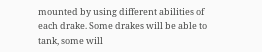mounted by using different abilities of each drake. Some drakes will be able to tank, some will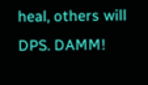heal, others will DPS. DAMM!